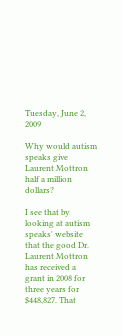Tuesday, June 2, 2009

Why would autism speaks give Laurent Mottron half a million dollars?

I see that by looking at autism speaks' website that the good Dr. Laurent Mottron has received a grant in 2008 for three years for $448,827. That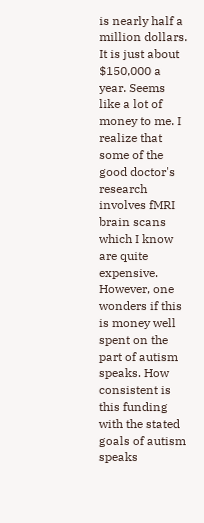is nearly half a million dollars. It is just about $150,000 a year. Seems like a lot of money to me. I realize that some of the good doctor's research involves fMRI brain scans which I know are quite expensive. However, one wonders if this is money well spent on the part of autism speaks. How consistent is this funding with the stated goals of autism speaks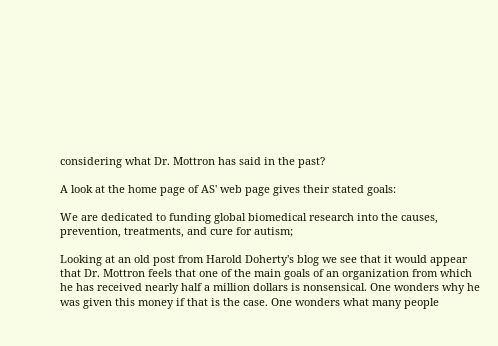considering what Dr. Mottron has said in the past?

A look at the home page of AS' web page gives their stated goals:

We are dedicated to funding global biomedical research into the causes, prevention, treatments, and cure for autism;

Looking at an old post from Harold Doherty's blog we see that it would appear that Dr. Mottron feels that one of the main goals of an organization from which he has received nearly half a million dollars is nonsensical. One wonders why he was given this money if that is the case. One wonders what many people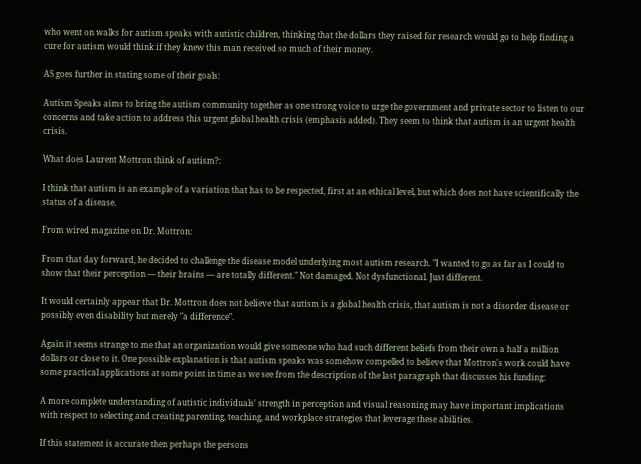who went on walks for autism speaks with autistic children, thinking that the dollars they raised for research would go to help finding a cure for autism would think if they knew this man received so much of their money.

AS goes further in stating some of their goals:

Autism Speaks aims to bring the autism community together as one strong voice to urge the government and private sector to listen to our concerns and take action to address this urgent global health crisis (emphasis added). They seem to think that autism is an urgent health crisis.

What does Laurent Mottron think of autism?:

I think that autism is an example of a variation that has to be respected, first at an ethical level, but which does not have scientifically the status of a disease.

From wired magazine on Dr. Mottron:

From that day forward, he decided to challenge the disease model underlying most autism research. "I wanted to go as far as I could to show that their perception — their brains — are totally different." Not damaged. Not dysfunctional. Just different.

It would certainly appear that Dr. Mottron does not believe that autism is a global health crisis, that autism is not a disorder disease or possibly even disability but merely "a difference".

Again it seems strange to me that an organization would give someone who had such different beliefs from their own a half a million dollars or close to it. One possible explanation is that autism speaks was somehow compelled to believe that Mottron's work could have some practical applications at some point in time as we see from the description of the last paragraph that discusses his funding:

A more complete understanding of autistic individuals' strength in perception and visual reasoning may have important implications with respect to selecting and creating parenting, teaching, and workplace strategies that leverage these abilities.

If this statement is accurate then perhaps the persons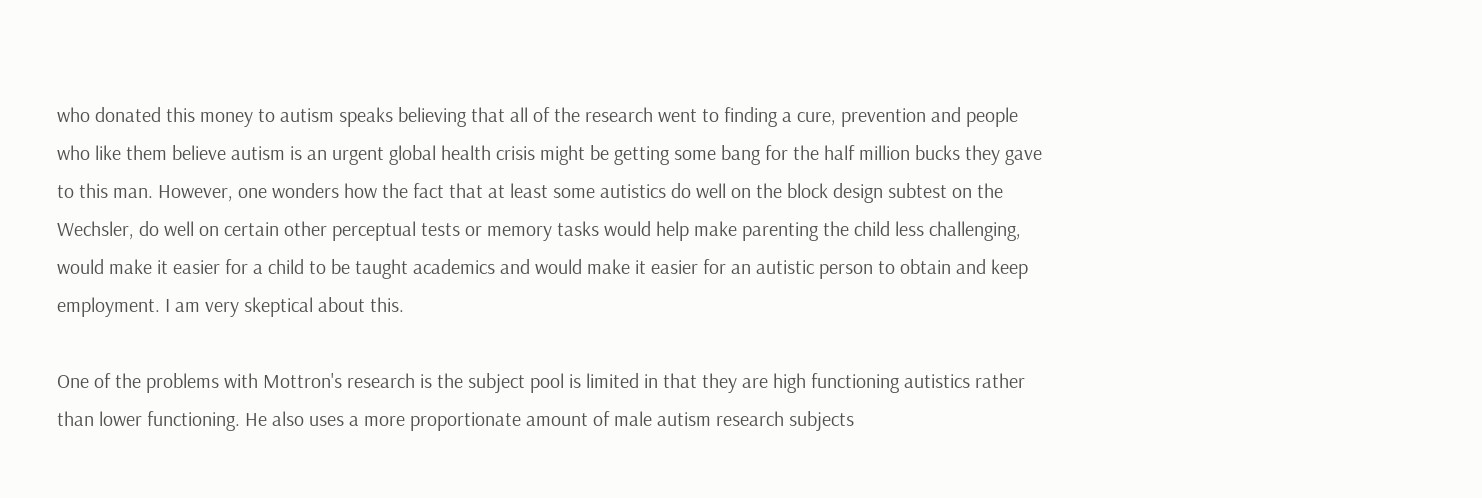who donated this money to autism speaks believing that all of the research went to finding a cure, prevention and people who like them believe autism is an urgent global health crisis might be getting some bang for the half million bucks they gave to this man. However, one wonders how the fact that at least some autistics do well on the block design subtest on the Wechsler, do well on certain other perceptual tests or memory tasks would help make parenting the child less challenging, would make it easier for a child to be taught academics and would make it easier for an autistic person to obtain and keep employment. I am very skeptical about this.

One of the problems with Mottron's research is the subject pool is limited in that they are high functioning autistics rather than lower functioning. He also uses a more proportionate amount of male autism research subjects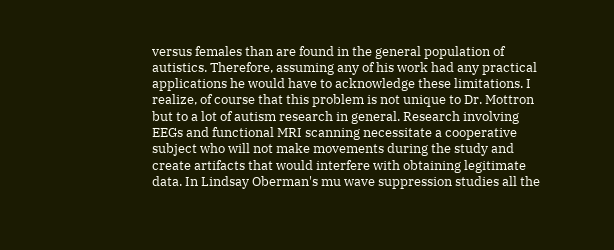versus females than are found in the general population of autistics. Therefore, assuming any of his work had any practical applications he would have to acknowledge these limitations. I realize, of course that this problem is not unique to Dr. Mottron but to a lot of autism research in general. Research involving EEGs and functional MRI scanning necessitate a cooperative subject who will not make movements during the study and create artifacts that would interfere with obtaining legitimate data. In Lindsay Oberman's mu wave suppression studies all the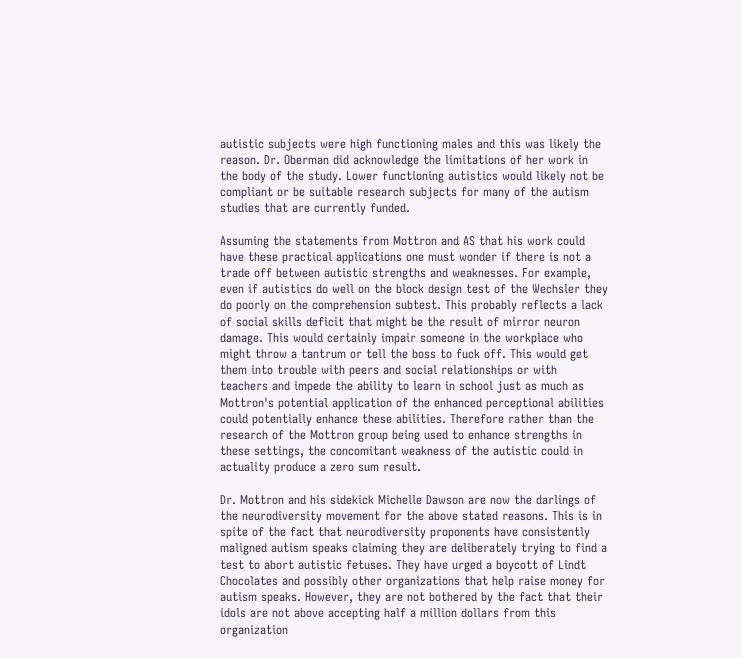autistic subjects were high functioning males and this was likely the reason. Dr. Oberman did acknowledge the limitations of her work in the body of the study. Lower functioning autistics would likely not be compliant or be suitable research subjects for many of the autism studies that are currently funded.

Assuming the statements from Mottron and AS that his work could have these practical applications one must wonder if there is not a trade off between autistic strengths and weaknesses. For example, even if autistics do well on the block design test of the Wechsler they do poorly on the comprehension subtest. This probably reflects a lack of social skills deficit that might be the result of mirror neuron damage. This would certainly impair someone in the workplace who might throw a tantrum or tell the boss to fuck off. This would get them into trouble with peers and social relationships or with teachers and impede the ability to learn in school just as much as Mottron's potential application of the enhanced perceptional abilities could potentially enhance these abilities. Therefore rather than the research of the Mottron group being used to enhance strengths in these settings, the concomitant weakness of the autistic could in actuality produce a zero sum result.

Dr. Mottron and his sidekick Michelle Dawson are now the darlings of the neurodiversity movement for the above stated reasons. This is in spite of the fact that neurodiversity proponents have consistently maligned autism speaks claiming they are deliberately trying to find a test to abort autistic fetuses. They have urged a boycott of Lindt Chocolates and possibly other organizations that help raise money for autism speaks. However, they are not bothered by the fact that their idols are not above accepting half a million dollars from this organization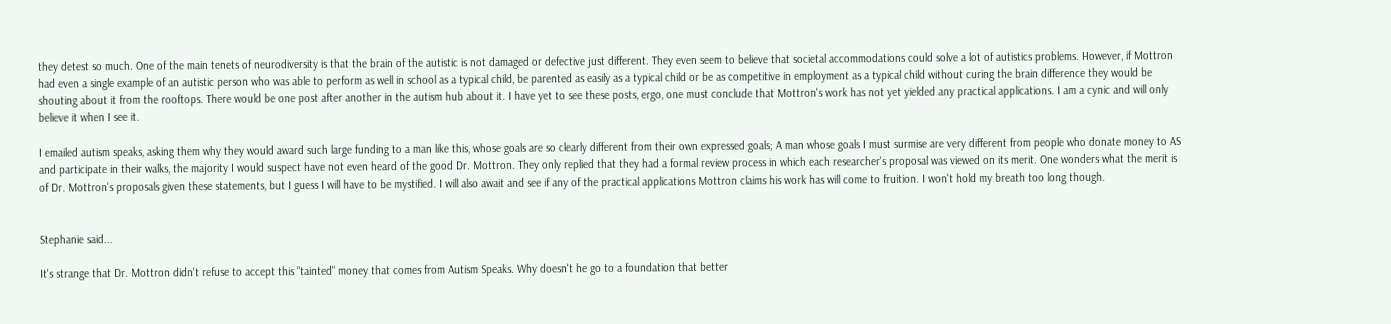they detest so much. One of the main tenets of neurodiversity is that the brain of the autistic is not damaged or defective just different. They even seem to believe that societal accommodations could solve a lot of autistics problems. However, if Mottron had even a single example of an autistic person who was able to perform as well in school as a typical child, be parented as easily as a typical child or be as competitive in employment as a typical child without curing the brain difference they would be shouting about it from the rooftops. There would be one post after another in the autism hub about it. I have yet to see these posts, ergo, one must conclude that Mottron's work has not yet yielded any practical applications. I am a cynic and will only believe it when I see it.

I emailed autism speaks, asking them why they would award such large funding to a man like this, whose goals are so clearly different from their own expressed goals; A man whose goals I must surmise are very different from people who donate money to AS and participate in their walks, the majority I would suspect have not even heard of the good Dr. Mottron. They only replied that they had a formal review process in which each researcher's proposal was viewed on its merit. One wonders what the merit is of Dr. Mottron's proposals given these statements, but I guess I will have to be mystified. I will also await and see if any of the practical applications Mottron claims his work has will come to fruition. I won't hold my breath too long though.


Stephanie said...

It's strange that Dr. Mottron didn't refuse to accept this "tainted" money that comes from Autism Speaks. Why doesn't he go to a foundation that better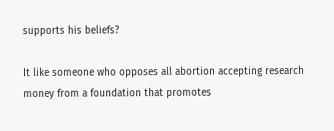supports his beliefs?

It like someone who opposes all abortion accepting research money from a foundation that promotes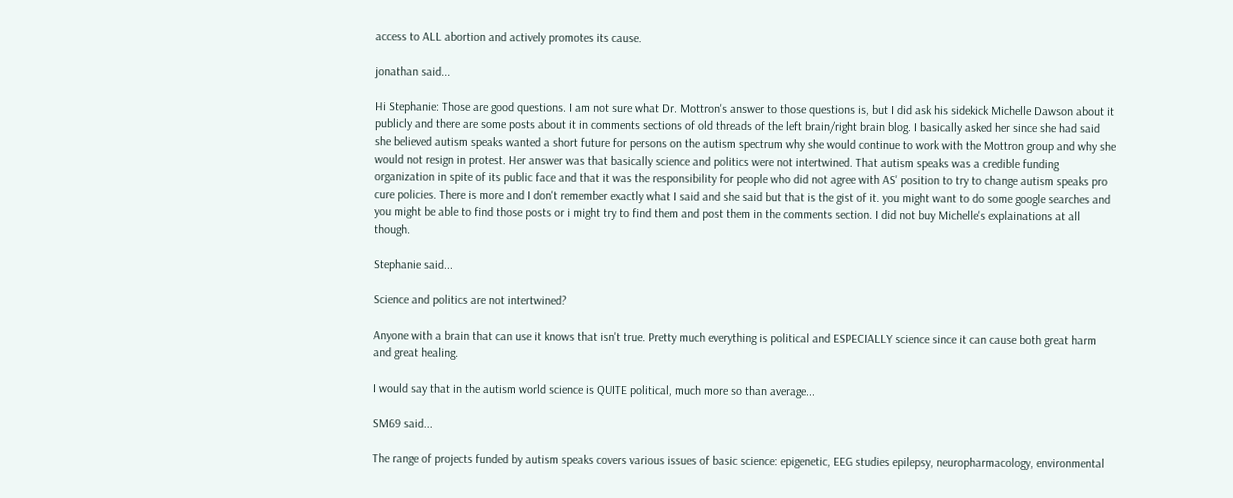access to ALL abortion and actively promotes its cause.

jonathan said...

Hi Stephanie: Those are good questions. I am not sure what Dr. Mottron's answer to those questions is, but I did ask his sidekick Michelle Dawson about it publicly and there are some posts about it in comments sections of old threads of the left brain/right brain blog. I basically asked her since she had said she believed autism speaks wanted a short future for persons on the autism spectrum why she would continue to work with the Mottron group and why she would not resign in protest. Her answer was that basically science and politics were not intertwined. That autism speaks was a credible funding organization in spite of its public face and that it was the responsibility for people who did not agree with AS' position to try to change autism speaks pro cure policies. There is more and I don't remember exactly what I said and she said but that is the gist of it. you might want to do some google searches and you might be able to find those posts or i might try to find them and post them in the comments section. I did not buy Michelle's explainations at all though.

Stephanie said...

Science and politics are not intertwined?

Anyone with a brain that can use it knows that isn't true. Pretty much everything is political and ESPECIALLY science since it can cause both great harm and great healing.

I would say that in the autism world science is QUITE political, much more so than average...

SM69 said...

The range of projects funded by autism speaks covers various issues of basic science: epigenetic, EEG studies epilepsy, neuropharmacology, environmental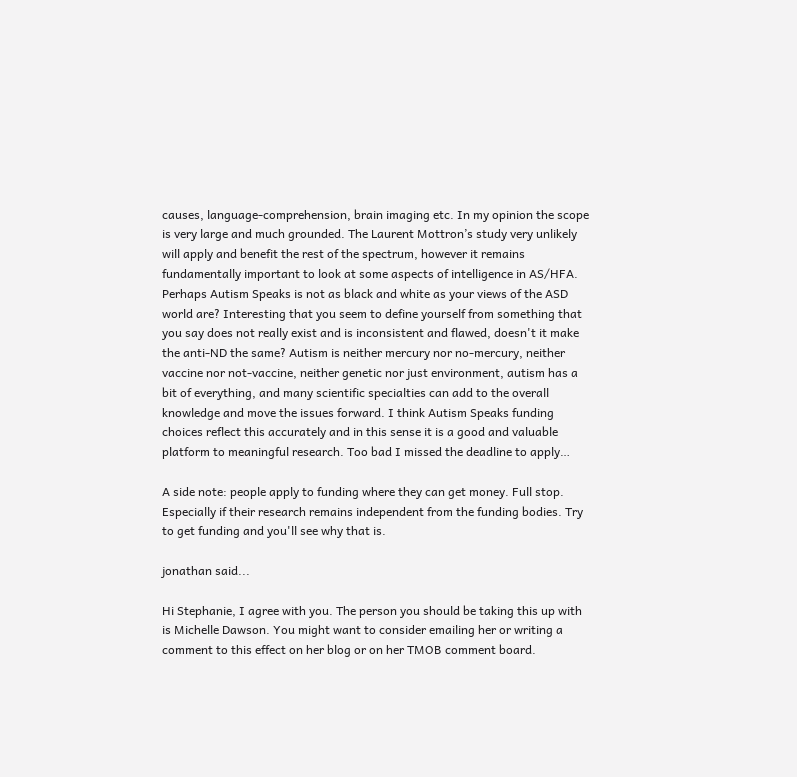causes, language-comprehension, brain imaging etc. In my opinion the scope is very large and much grounded. The Laurent Mottron’s study very unlikely will apply and benefit the rest of the spectrum, however it remains fundamentally important to look at some aspects of intelligence in AS/HFA. Perhaps Autism Speaks is not as black and white as your views of the ASD world are? Interesting that you seem to define yourself from something that you say does not really exist and is inconsistent and flawed, doesn't it make the anti-ND the same? Autism is neither mercury nor no-mercury, neither vaccine nor not-vaccine, neither genetic nor just environment, autism has a bit of everything, and many scientific specialties can add to the overall knowledge and move the issues forward. I think Autism Speaks funding choices reflect this accurately and in this sense it is a good and valuable platform to meaningful research. Too bad I missed the deadline to apply…

A side note: people apply to funding where they can get money. Full stop. Especially if their research remains independent from the funding bodies. Try to get funding and you'll see why that is.

jonathan said...

Hi Stephanie, I agree with you. The person you should be taking this up with is Michelle Dawson. You might want to consider emailing her or writing a comment to this effect on her blog or on her TMOB comment board.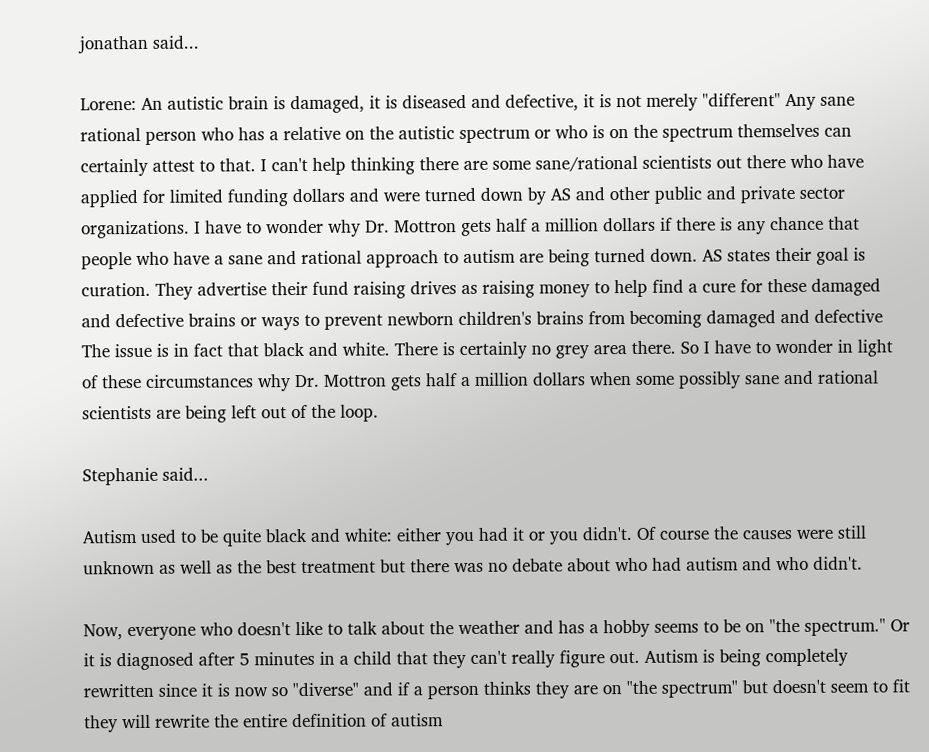jonathan said...

Lorene: An autistic brain is damaged, it is diseased and defective, it is not merely "different" Any sane rational person who has a relative on the autistic spectrum or who is on the spectrum themselves can certainly attest to that. I can't help thinking there are some sane/rational scientists out there who have applied for limited funding dollars and were turned down by AS and other public and private sector organizations. I have to wonder why Dr. Mottron gets half a million dollars if there is any chance that people who have a sane and rational approach to autism are being turned down. AS states their goal is curation. They advertise their fund raising drives as raising money to help find a cure for these damaged and defective brains or ways to prevent newborn children's brains from becoming damaged and defective The issue is in fact that black and white. There is certainly no grey area there. So I have to wonder in light of these circumstances why Dr. Mottron gets half a million dollars when some possibly sane and rational scientists are being left out of the loop.

Stephanie said...

Autism used to be quite black and white: either you had it or you didn't. Of course the causes were still unknown as well as the best treatment but there was no debate about who had autism and who didn't.

Now, everyone who doesn't like to talk about the weather and has a hobby seems to be on "the spectrum." Or it is diagnosed after 5 minutes in a child that they can't really figure out. Autism is being completely rewritten since it is now so "diverse" and if a person thinks they are on "the spectrum" but doesn't seem to fit they will rewrite the entire definition of autism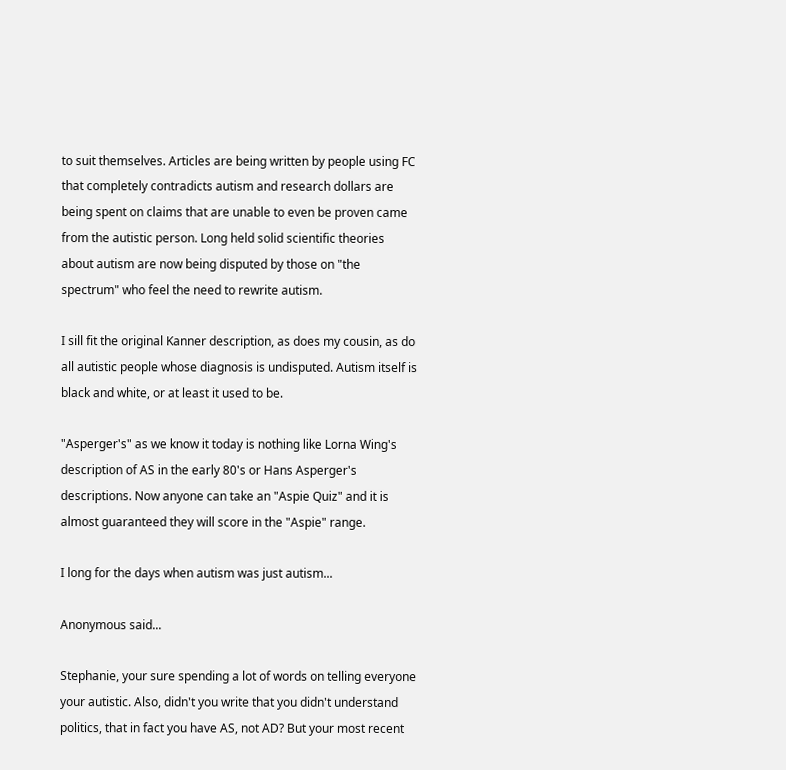to suit themselves. Articles are being written by people using FC that completely contradicts autism and research dollars are being spent on claims that are unable to even be proven came from the autistic person. Long held solid scientific theories about autism are now being disputed by those on "the spectrum" who feel the need to rewrite autism.

I sill fit the original Kanner description, as does my cousin, as do all autistic people whose diagnosis is undisputed. Autism itself is black and white, or at least it used to be.

"Asperger's" as we know it today is nothing like Lorna Wing's description of AS in the early 80's or Hans Asperger's descriptions. Now anyone can take an "Aspie Quiz" and it is almost guaranteed they will score in the "Aspie" range.

I long for the days when autism was just autism...

Anonymous said...

Stephanie, your sure spending a lot of words on telling everyone your autistic. Also, didn't you write that you didn't understand politics, that in fact you have AS, not AD? But your most recent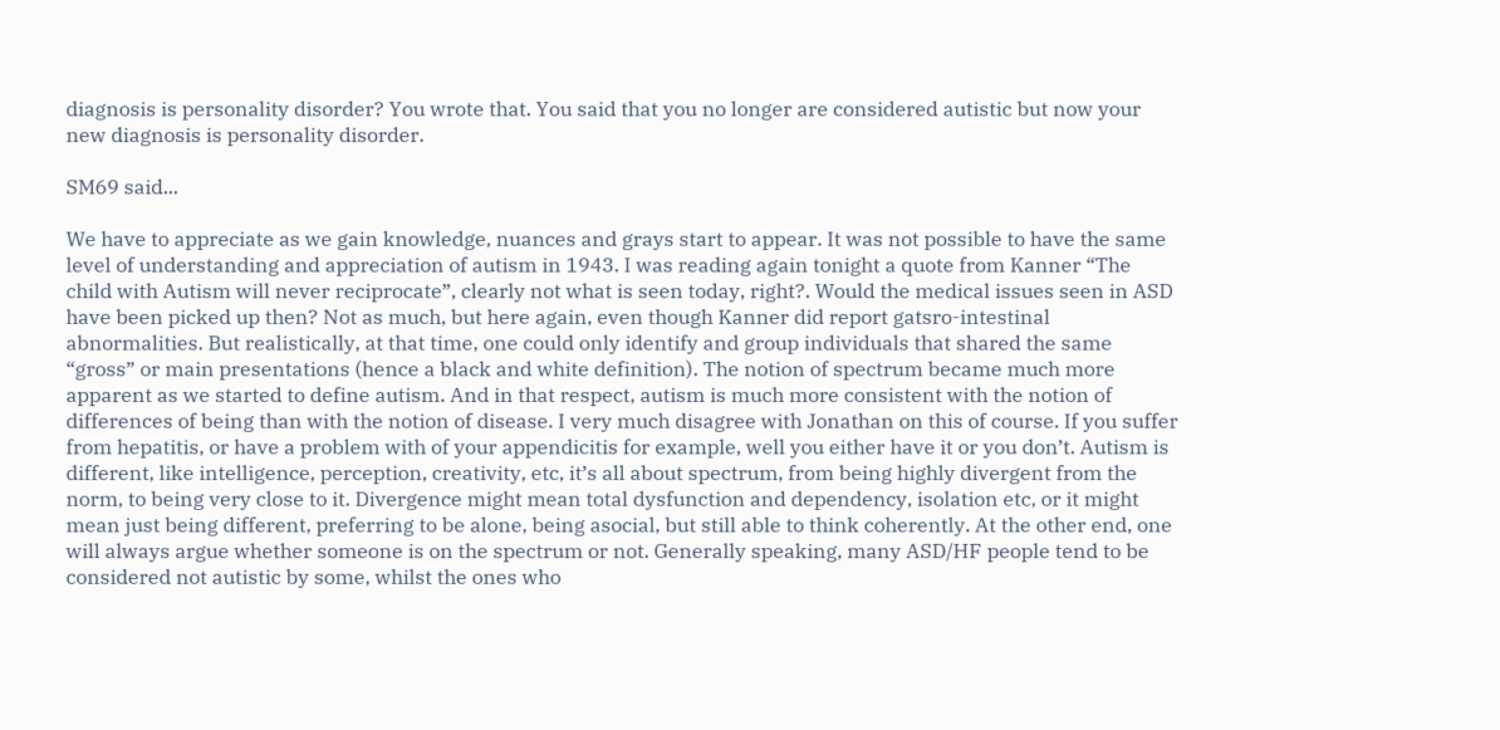diagnosis is personality disorder? You wrote that. You said that you no longer are considered autistic but now your new diagnosis is personality disorder.

SM69 said...

We have to appreciate as we gain knowledge, nuances and grays start to appear. It was not possible to have the same level of understanding and appreciation of autism in 1943. I was reading again tonight a quote from Kanner “The child with Autism will never reciprocate”, clearly not what is seen today, right?. Would the medical issues seen in ASD have been picked up then? Not as much, but here again, even though Kanner did report gatsro-intestinal abnormalities. But realistically, at that time, one could only identify and group individuals that shared the same “gross” or main presentations (hence a black and white definition). The notion of spectrum became much more apparent as we started to define autism. And in that respect, autism is much more consistent with the notion of differences of being than with the notion of disease. I very much disagree with Jonathan on this of course. If you suffer from hepatitis, or have a problem with of your appendicitis for example, well you either have it or you don’t. Autism is different, like intelligence, perception, creativity, etc, it’s all about spectrum, from being highly divergent from the norm, to being very close to it. Divergence might mean total dysfunction and dependency, isolation etc, or it might mean just being different, preferring to be alone, being asocial, but still able to think coherently. At the other end, one will always argue whether someone is on the spectrum or not. Generally speaking, many ASD/HF people tend to be considered not autistic by some, whilst the ones who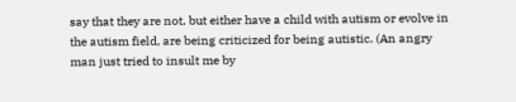say that they are not, but either have a child with autism or evolve in the autism field, are being criticized for being autistic. (An angry man just tried to insult me by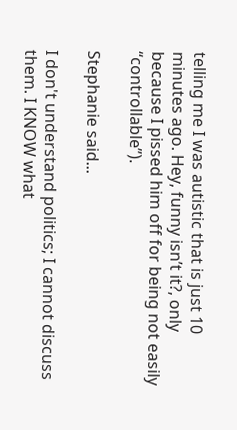telling me I was autistic that is just 10 minutes ago. Hey, funny isn’t it?, only because I pissed him off for being not easily “controllable”).

Stephanie said...

I don't understand politics; I cannot discuss them. I KNOW what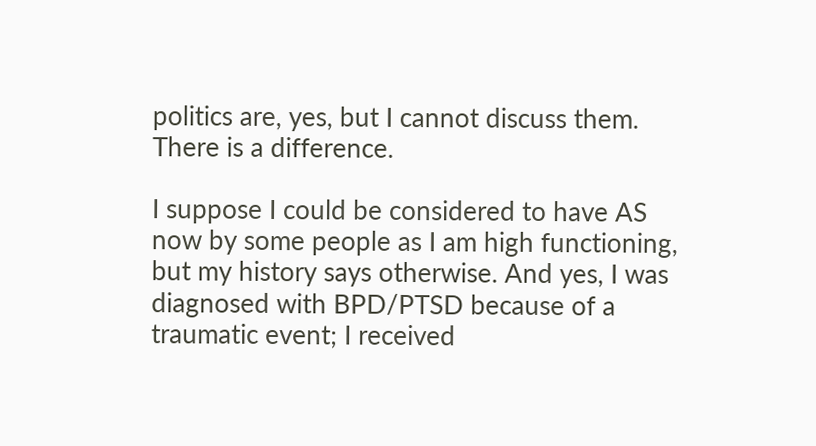politics are, yes, but I cannot discuss them. There is a difference.

I suppose I could be considered to have AS now by some people as I am high functioning, but my history says otherwise. And yes, I was diagnosed with BPD/PTSD because of a traumatic event; I received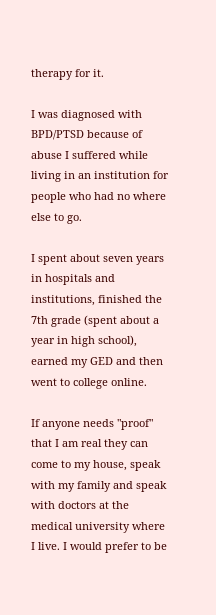therapy for it.

I was diagnosed with BPD/PTSD because of abuse I suffered while living in an institution for people who had no where else to go.

I spent about seven years in hospitals and institutions, finished the 7th grade (spent about a year in high school), earned my GED and then went to college online.

If anyone needs "proof" that I am real they can come to my house, speak with my family and speak with doctors at the medical university where I live. I would prefer to be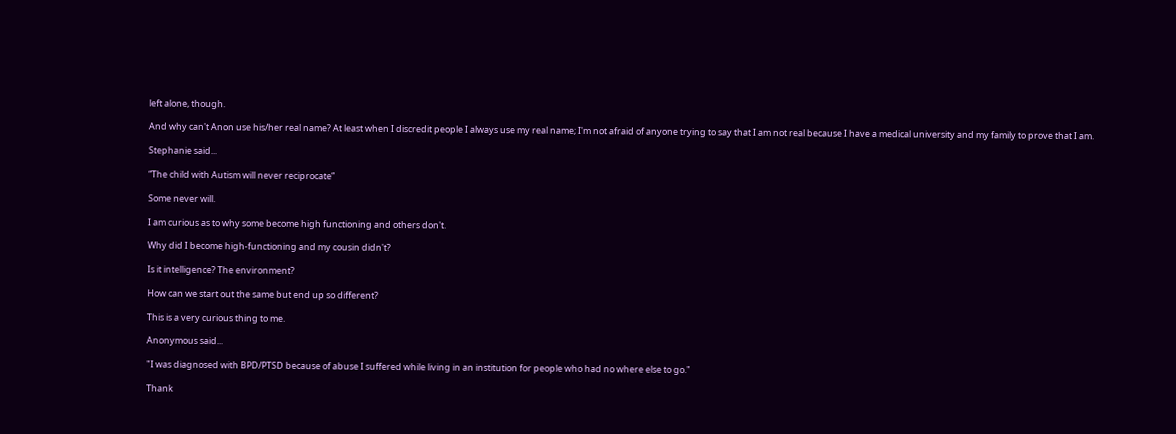left alone, though.

And why can't Anon use his/her real name? At least when I discredit people I always use my real name; I'm not afraid of anyone trying to say that I am not real because I have a medical university and my family to prove that I am.

Stephanie said...

“The child with Autism will never reciprocate”

Some never will.

I am curious as to why some become high functioning and others don't.

Why did I become high-functioning and my cousin didn't?

Is it intelligence? The environment?

How can we start out the same but end up so different?

This is a very curious thing to me.

Anonymous said...

"I was diagnosed with BPD/PTSD because of abuse I suffered while living in an institution for people who had no where else to go."

Thank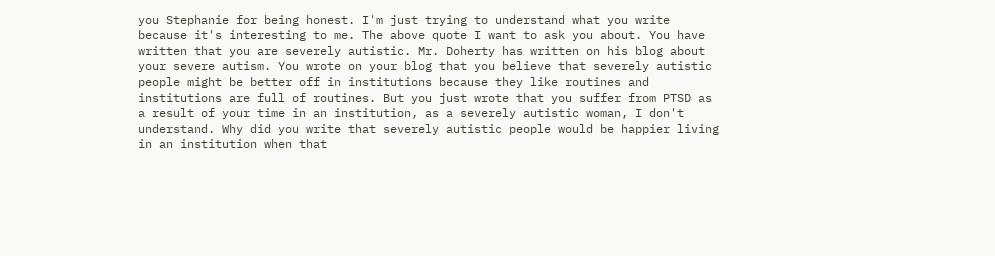you Stephanie for being honest. I'm just trying to understand what you write because it's interesting to me. The above quote I want to ask you about. You have written that you are severely autistic. Mr. Doherty has written on his blog about your severe autism. You wrote on your blog that you believe that severely autistic people might be better off in institutions because they like routines and institutions are full of routines. But you just wrote that you suffer from PTSD as a result of your time in an institution, as a severely autistic woman, I don't understand. Why did you write that severely autistic people would be happier living in an institution when that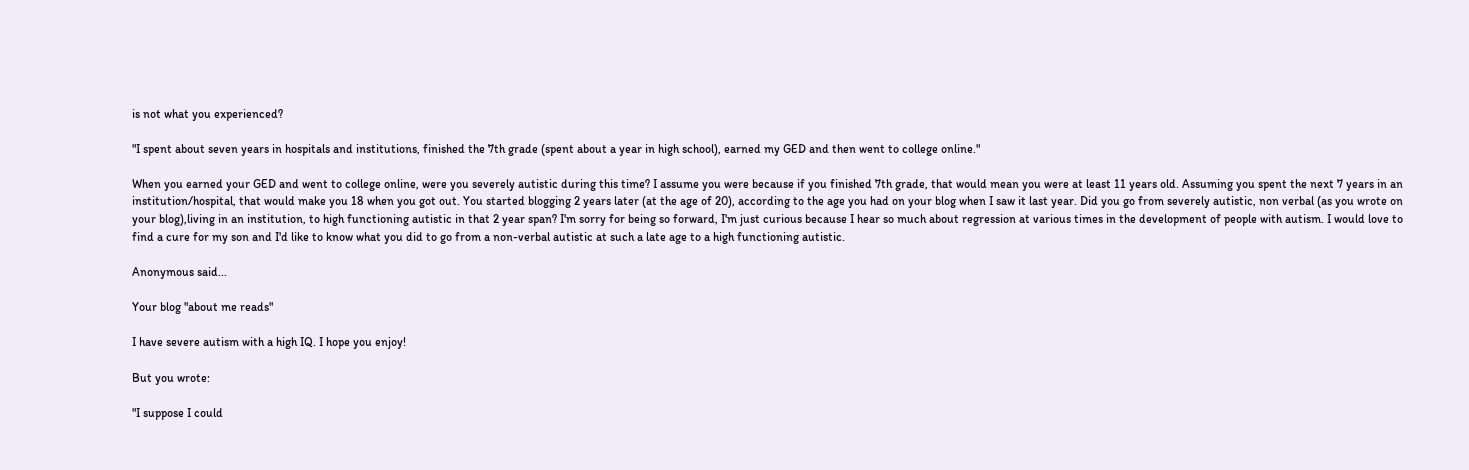is not what you experienced?

"I spent about seven years in hospitals and institutions, finished the 7th grade (spent about a year in high school), earned my GED and then went to college online."

When you earned your GED and went to college online, were you severely autistic during this time? I assume you were because if you finished 7th grade, that would mean you were at least 11 years old. Assuming you spent the next 7 years in an institution/hospital, that would make you 18 when you got out. You started blogging 2 years later (at the age of 20), according to the age you had on your blog when I saw it last year. Did you go from severely autistic, non verbal (as you wrote on your blog),living in an institution, to high functioning autistic in that 2 year span? I'm sorry for being so forward, I'm just curious because I hear so much about regression at various times in the development of people with autism. I would love to find a cure for my son and I'd like to know what you did to go from a non-verbal autistic at such a late age to a high functioning autistic.

Anonymous said...

Your blog "about me reads"

I have severe autism with a high IQ. I hope you enjoy!

But you wrote:

"I suppose I could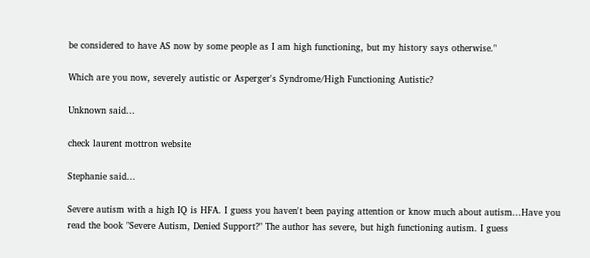be considered to have AS now by some people as I am high functioning, but my history says otherwise."

Which are you now, severely autistic or Asperger's Syndrome/High Functioning Autistic?

Unknown said...

check laurent mottron website

Stephanie said...

Severe autism with a high IQ is HFA. I guess you haven't been paying attention or know much about autism...Have you read the book "Severe Autism, Denied Support?" The author has severe, but high functioning autism. I guess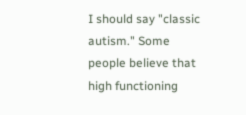I should say "classic autism." Some people believe that high functioning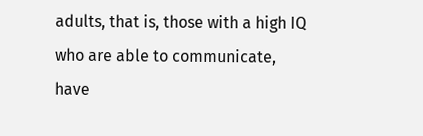adults, that is, those with a high IQ who are able to communicate, have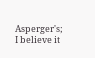Asperger's; I believe it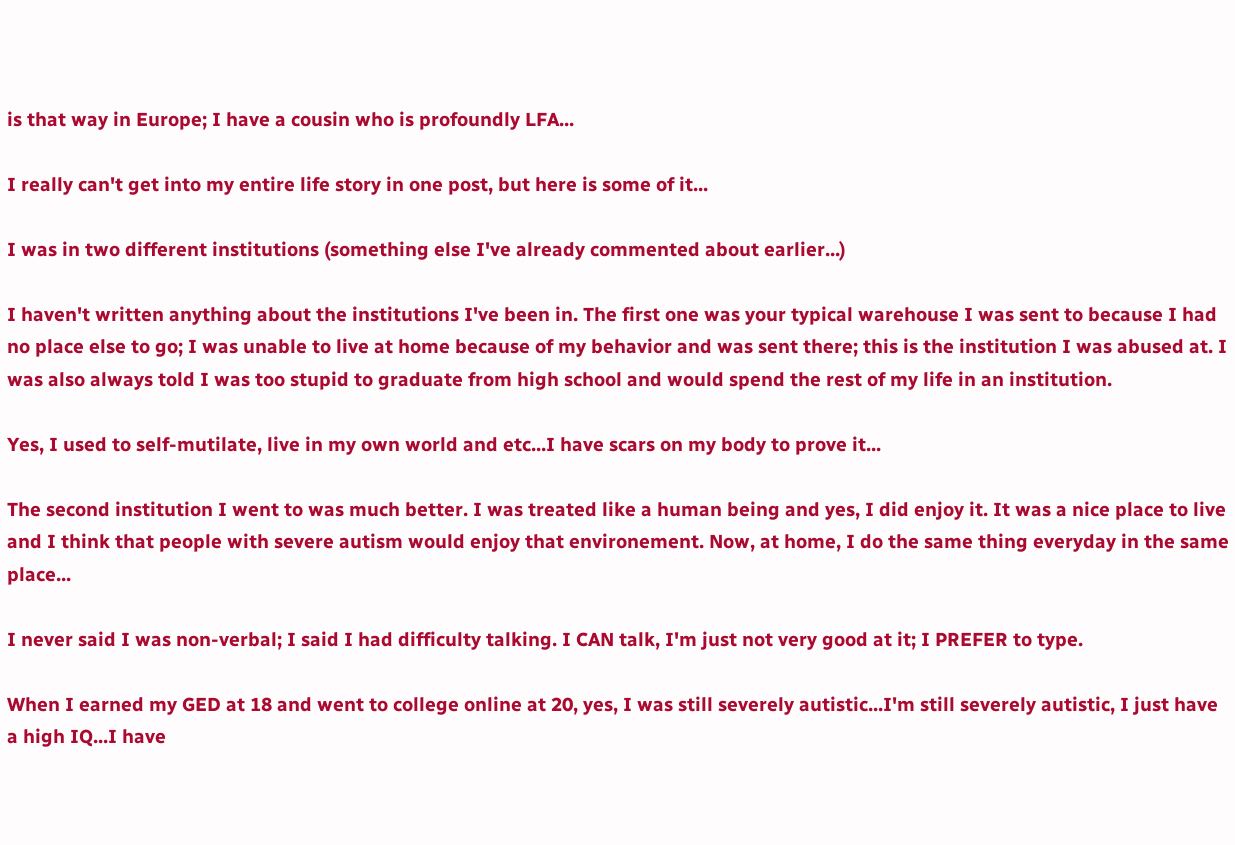is that way in Europe; I have a cousin who is profoundly LFA...

I really can't get into my entire life story in one post, but here is some of it...

I was in two different institutions (something else I've already commented about earlier...)

I haven't written anything about the institutions I've been in. The first one was your typical warehouse I was sent to because I had no place else to go; I was unable to live at home because of my behavior and was sent there; this is the institution I was abused at. I was also always told I was too stupid to graduate from high school and would spend the rest of my life in an institution.

Yes, I used to self-mutilate, live in my own world and etc...I have scars on my body to prove it...

The second institution I went to was much better. I was treated like a human being and yes, I did enjoy it. It was a nice place to live and I think that people with severe autism would enjoy that environement. Now, at home, I do the same thing everyday in the same place...

I never said I was non-verbal; I said I had difficulty talking. I CAN talk, I'm just not very good at it; I PREFER to type.

When I earned my GED at 18 and went to college online at 20, yes, I was still severely autistic...I'm still severely autistic, I just have a high IQ...I have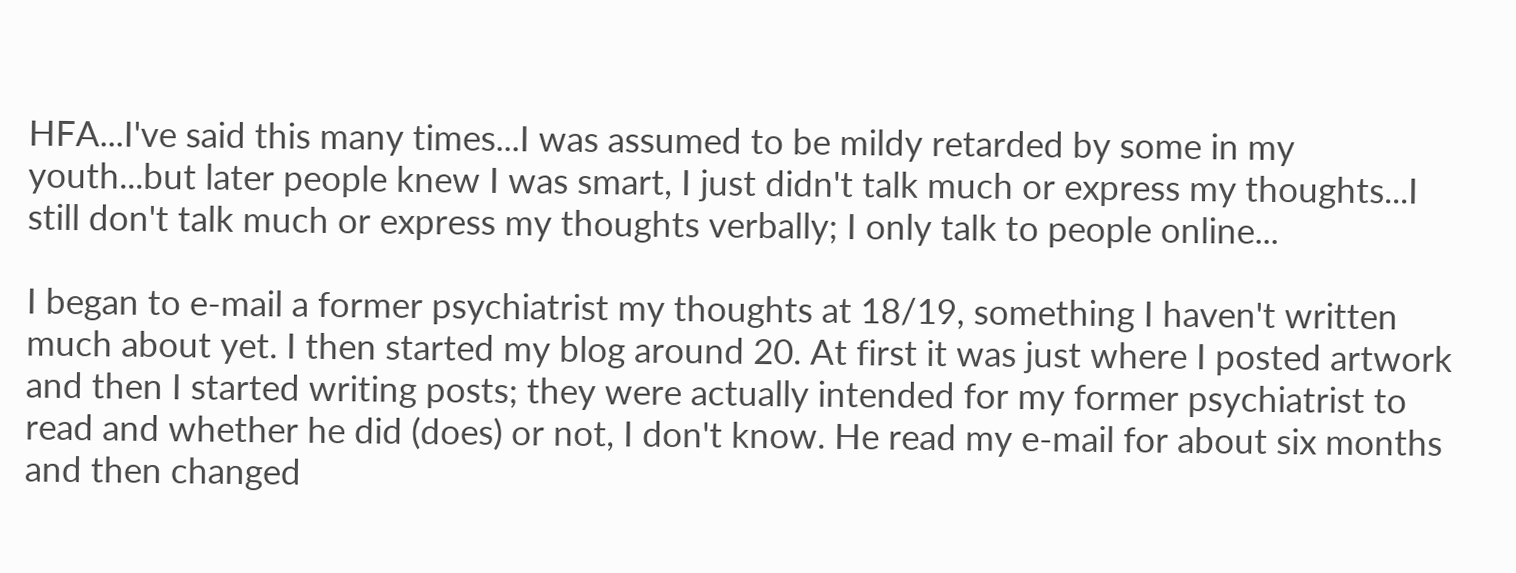HFA...I've said this many times...I was assumed to be mildy retarded by some in my youth...but later people knew I was smart, I just didn't talk much or express my thoughts...I still don't talk much or express my thoughts verbally; I only talk to people online...

I began to e-mail a former psychiatrist my thoughts at 18/19, something I haven't written much about yet. I then started my blog around 20. At first it was just where I posted artwork and then I started writing posts; they were actually intended for my former psychiatrist to read and whether he did (does) or not, I don't know. He read my e-mail for about six months and then changed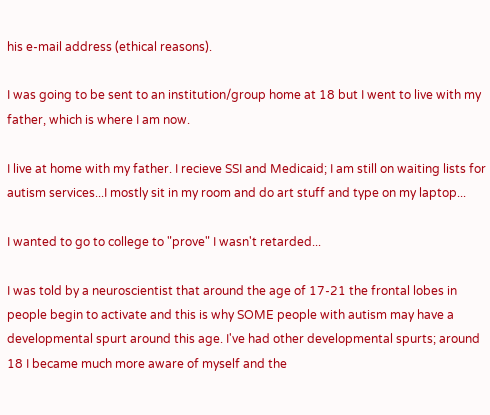his e-mail address (ethical reasons).

I was going to be sent to an institution/group home at 18 but I went to live with my father, which is where I am now.

I live at home with my father. I recieve SSI and Medicaid; I am still on waiting lists for autism services...I mostly sit in my room and do art stuff and type on my laptop...

I wanted to go to college to "prove" I wasn't retarded...

I was told by a neuroscientist that around the age of 17-21 the frontal lobes in people begin to activate and this is why SOME people with autism may have a developmental spurt around this age. I've had other developmental spurts; around 18 I became much more aware of myself and the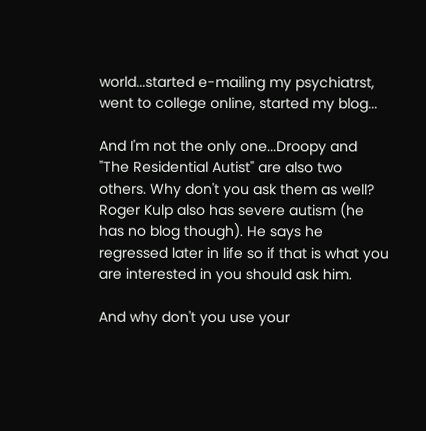world...started e-mailing my psychiatrst, went to college online, started my blog...

And I'm not the only one...Droopy and "The Residential Autist" are also two others. Why don't you ask them as well? Roger Kulp also has severe autism (he has no blog though). He says he regressed later in life so if that is what you are interested in you should ask him.

And why don't you use your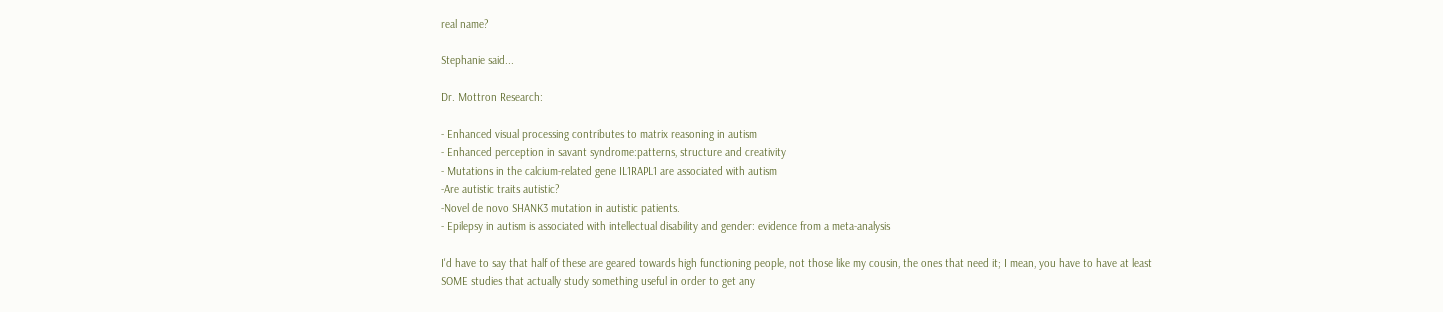real name?

Stephanie said...

Dr. Mottron Research:

- Enhanced visual processing contributes to matrix reasoning in autism
- Enhanced perception in savant syndrome:patterns, structure and creativity
- Mutations in the calcium-related gene IL1RAPL1 are associated with autism
-Are autistic traits autistic?
-Novel de novo SHANK3 mutation in autistic patients.
- Epilepsy in autism is associated with intellectual disability and gender: evidence from a meta-analysis

I'd have to say that half of these are geared towards high functioning people, not those like my cousin, the ones that need it; I mean, you have to have at least SOME studies that actually study something useful in order to get any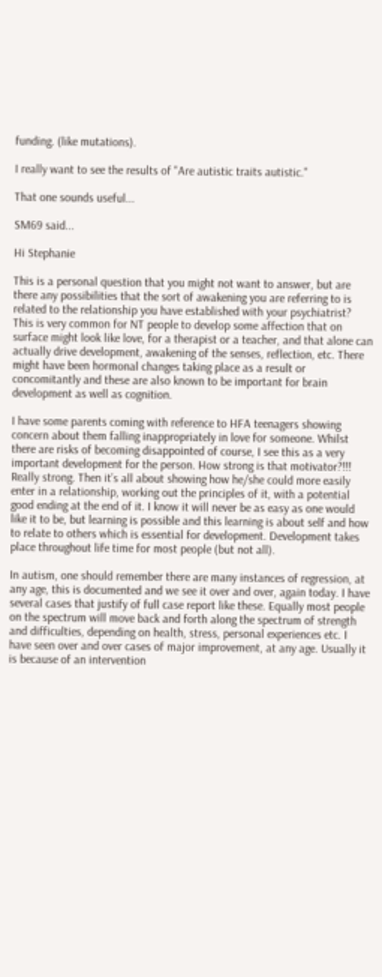funding. (like mutations).

I really want to see the results of "Are autistic traits autistic."

That one sounds useful...

SM69 said...

Hi Stephanie

This is a personal question that you might not want to answer, but are there any possibilities that the sort of awakening you are referring to is related to the relationship you have established with your psychiatrist? This is very common for NT people to develop some affection that on surface might look like love, for a therapist or a teacher, and that alone can actually drive development, awakening of the senses, reflection, etc. There might have been hormonal changes taking place as a result or concomitantly and these are also known to be important for brain development as well as cognition.

I have some parents coming with reference to HFA teenagers showing concern about them falling inappropriately in love for someone. Whilst there are risks of becoming disappointed of course, I see this as a very important development for the person. How strong is that motivator?!!! Really strong. Then it’s all about showing how he/she could more easily enter in a relationship, working out the principles of it, with a potential good ending at the end of it. I know it will never be as easy as one would like it to be, but learning is possible and this learning is about self and how to relate to others which is essential for development. Development takes place throughout life time for most people (but not all).

In autism, one should remember there are many instances of regression, at any age, this is documented and we see it over and over, again today. I have several cases that justify of full case report like these. Equally most people on the spectrum will move back and forth along the spectrum of strength and difficulties, depending on health, stress, personal experiences etc. I have seen over and over cases of major improvement, at any age. Usually it is because of an intervention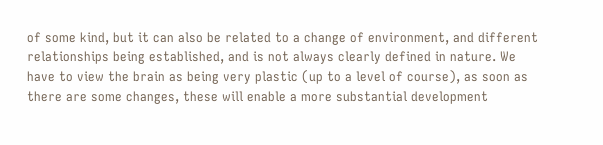of some kind, but it can also be related to a change of environment, and different relationships being established, and is not always clearly defined in nature. We have to view the brain as being very plastic (up to a level of course), as soon as there are some changes, these will enable a more substantial development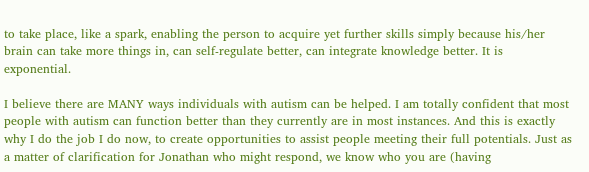to take place, like a spark, enabling the person to acquire yet further skills simply because his/her brain can take more things in, can self-regulate better, can integrate knowledge better. It is exponential.

I believe there are MANY ways individuals with autism can be helped. I am totally confident that most people with autism can function better than they currently are in most instances. And this is exactly why I do the job I do now, to create opportunities to assist people meeting their full potentials. Just as a matter of clarification for Jonathan who might respond, we know who you are (having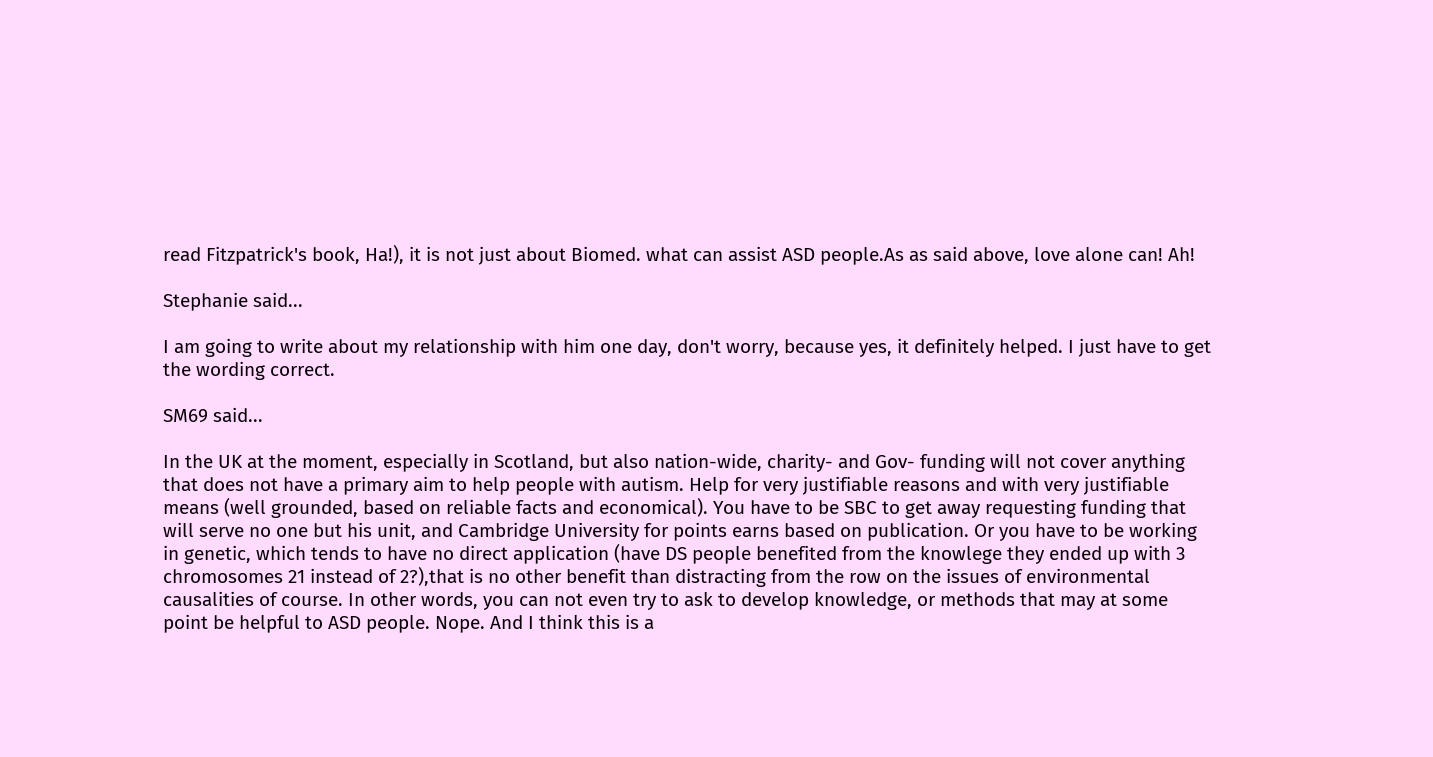read Fitzpatrick's book, Ha!), it is not just about Biomed. what can assist ASD people.As as said above, love alone can! Ah!

Stephanie said...

I am going to write about my relationship with him one day, don't worry, because yes, it definitely helped. I just have to get the wording correct.

SM69 said...

In the UK at the moment, especially in Scotland, but also nation-wide, charity- and Gov- funding will not cover anything that does not have a primary aim to help people with autism. Help for very justifiable reasons and with very justifiable means (well grounded, based on reliable facts and economical). You have to be SBC to get away requesting funding that will serve no one but his unit, and Cambridge University for points earns based on publication. Or you have to be working in genetic, which tends to have no direct application (have DS people benefited from the knowlege they ended up with 3 chromosomes 21 instead of 2?),that is no other benefit than distracting from the row on the issues of environmental causalities of course. In other words, you can not even try to ask to develop knowledge, or methods that may at some point be helpful to ASD people. Nope. And I think this is a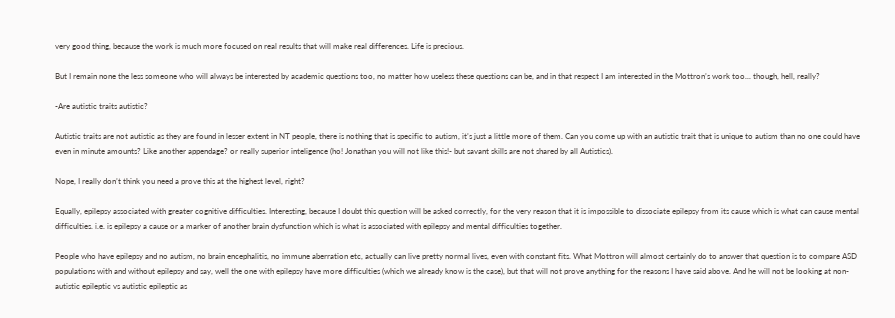very good thing, because the work is much more focused on real results that will make real differences. Life is precious.

But I remain none the less someone who will always be interested by academic questions too, no matter how useless these questions can be, and in that respect I am interested in the Mottron’s work too... though, hell, really?

-Are autistic traits autistic?

Autistic traits are not autistic as they are found in lesser extent in NT people, there is nothing that is specific to autism, it’s just a little more of them. Can you come up with an autistic trait that is unique to autism than no one could have even in minute amounts? Like another appendage? or really superior inteligence (ho! Jonathan you will not like this!- but savant skills are not shared by all Autistics).

Nope, I really don’t think you need a prove this at the highest level, right?

Equally, epilepsy associated with greater cognitive difficulties. Interesting, because I doubt this question will be asked correctly, for the very reason that it is impossible to dissociate epilepsy from its cause which is what can cause mental difficulties. i.e. is epilepsy a cause or a marker of another brain dysfunction which is what is associated with epilepsy and mental difficulties together.

People who have epilepsy and no autism, no brain encephalitis, no immune aberration etc, actually can live pretty normal lives, even with constant fits. What Mottron will almost certainly do to answer that question is to compare ASD populations with and without epilepsy and say, well the one with epilepsy have more difficulties (which we already know is the case), but that will not prove anything for the reasons I have said above. And he will not be looking at non-autistic epileptic vs autistic epileptic as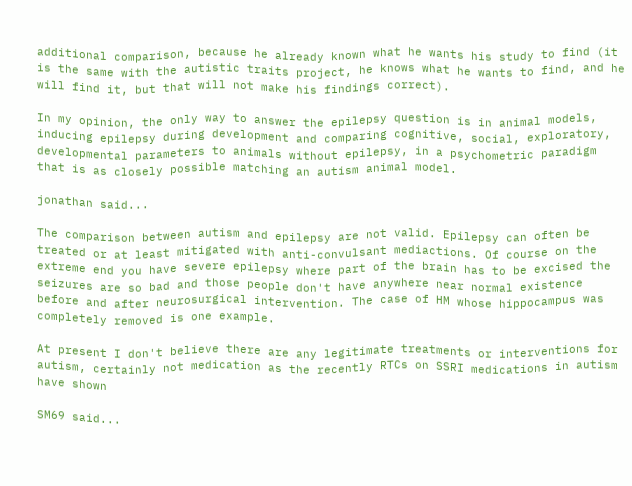additional comparison, because he already known what he wants his study to find (it is the same with the autistic traits project, he knows what he wants to find, and he will find it, but that will not make his findings correct).

In my opinion, the only way to answer the epilepsy question is in animal models, inducing epilepsy during development and comparing cognitive, social, exploratory, developmental parameters to animals without epilepsy, in a psychometric paradigm that is as closely possible matching an autism animal model.

jonathan said...

The comparison between autism and epilepsy are not valid. Epilepsy can often be treated or at least mitigated with anti-convulsant mediactions. Of course on the extreme end you have severe epilepsy where part of the brain has to be excised the seizures are so bad and those people don't have anywhere near normal existence before and after neurosurgical intervention. The case of HM whose hippocampus was completely removed is one example.

At present I don't believe there are any legitimate treatments or interventions for autism, certainly not medication as the recently RTCs on SSRI medications in autism have shown

SM69 said...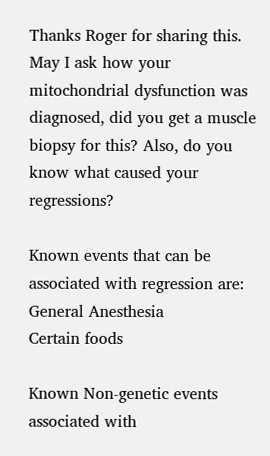Thanks Roger for sharing this. May I ask how your mitochondrial dysfunction was diagnosed, did you get a muscle biopsy for this? Also, do you know what caused your regressions?

Known events that can be associated with regression are:
General Anesthesia
Certain foods

Known Non-genetic events associated with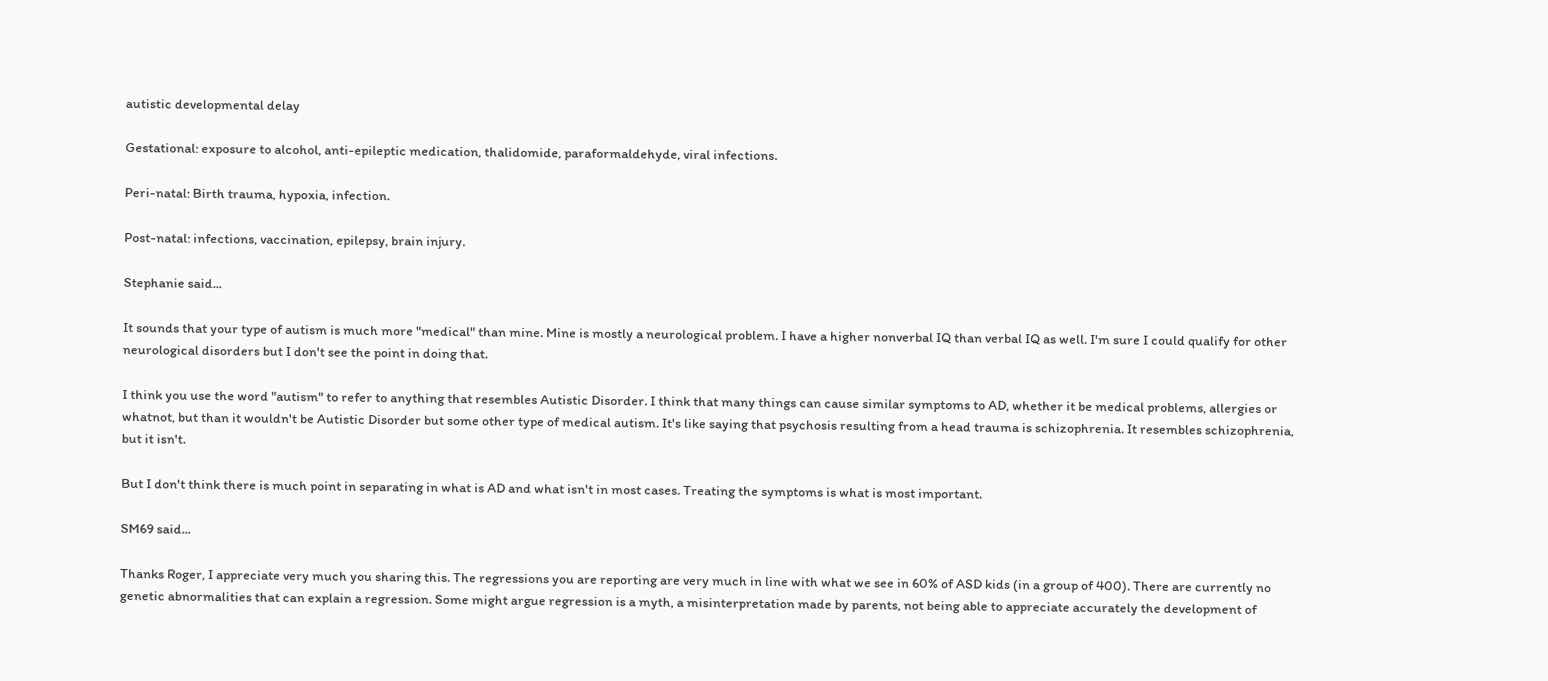autistic developmental delay

Gestational: exposure to alcohol, anti-epileptic medication, thalidomide, paraformaldehyde, viral infections.

Peri-natal: Birth trauma, hypoxia, infection.

Post-natal: infections, vaccination, epilepsy, brain injury.

Stephanie said...

It sounds that your type of autism is much more "medical" than mine. Mine is mostly a neurological problem. I have a higher nonverbal IQ than verbal IQ as well. I'm sure I could qualify for other neurological disorders but I don't see the point in doing that.

I think you use the word "autism" to refer to anything that resembles Autistic Disorder. I think that many things can cause similar symptoms to AD, whether it be medical problems, allergies or whatnot, but than it wouldn't be Autistic Disorder but some other type of medical autism. It's like saying that psychosis resulting from a head trauma is schizophrenia. It resembles schizophrenia, but it isn't.

But I don't think there is much point in separating in what is AD and what isn't in most cases. Treating the symptoms is what is most important.

SM69 said...

Thanks Roger, I appreciate very much you sharing this. The regressions you are reporting are very much in line with what we see in 60% of ASD kids (in a group of 400). There are currently no genetic abnormalities that can explain a regression. Some might argue regression is a myth, a misinterpretation made by parents, not being able to appreciate accurately the development of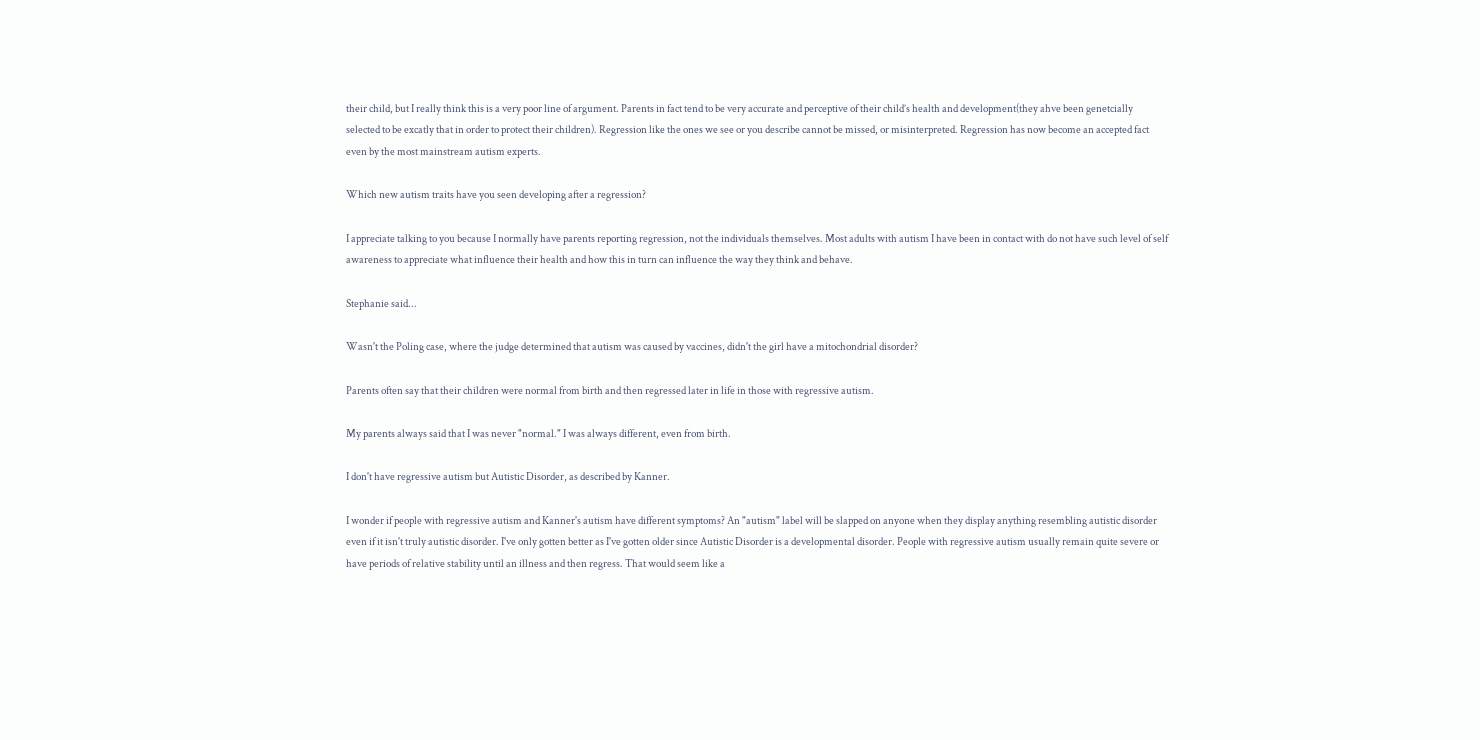their child, but I really think this is a very poor line of argument. Parents in fact tend to be very accurate and perceptive of their child’s health and development(they ahve been genetcially selected to be excatly that in order to protect their children). Regression like the ones we see or you describe cannot be missed, or misinterpreted. Regression has now become an accepted fact even by the most mainstream autism experts.

Which new autism traits have you seen developing after a regression?

I appreciate talking to you because I normally have parents reporting regression, not the individuals themselves. Most adults with autism I have been in contact with do not have such level of self awareness to appreciate what influence their health and how this in turn can influence the way they think and behave.

Stephanie said...

Wasn't the Poling case, where the judge determined that autism was caused by vaccines, didn't the girl have a mitochondrial disorder?

Parents often say that their children were normal from birth and then regressed later in life in those with regressive autism.

My parents always said that I was never "normal." I was always different, even from birth.

I don't have regressive autism but Autistic Disorder, as described by Kanner.

I wonder if people with regressive autism and Kanner's autism have different symptoms? An "autism" label will be slapped on anyone when they display anything resembling autistic disorder even if it isn't truly autistic disorder. I've only gotten better as I've gotten older since Autistic Disorder is a developmental disorder. People with regressive autism usually remain quite severe or have periods of relative stability until an illness and then regress. That would seem like a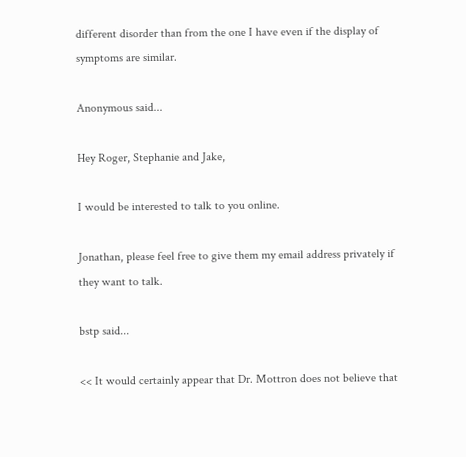different disorder than from the one I have even if the display of symptoms are similar.

Anonymous said...

Hey Roger, Stephanie and Jake,

I would be interested to talk to you online.

Jonathan, please feel free to give them my email address privately if they want to talk.

bstp said...

<< It would certainly appear that Dr. Mottron does not believe that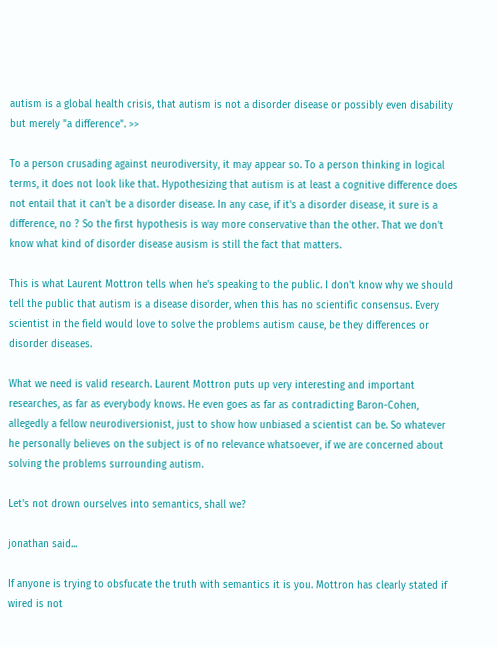autism is a global health crisis, that autism is not a disorder disease or possibly even disability but merely "a difference". >>

To a person crusading against neurodiversity, it may appear so. To a person thinking in logical terms, it does not look like that. Hypothesizing that autism is at least a cognitive difference does not entail that it can't be a disorder disease. In any case, if it's a disorder disease, it sure is a difference, no ? So the first hypothesis is way more conservative than the other. That we don't know what kind of disorder disease ausism is still the fact that matters.

This is what Laurent Mottron tells when he's speaking to the public. I don't know why we should tell the public that autism is a disease disorder, when this has no scientific consensus. Every scientist in the field would love to solve the problems autism cause, be they differences or disorder diseases.

What we need is valid research. Laurent Mottron puts up very interesting and important researches, as far as everybody knows. He even goes as far as contradicting Baron-Cohen, allegedly a fellow neurodiversionist, just to show how unbiased a scientist can be. So whatever he personally believes on the subject is of no relevance whatsoever, if we are concerned about solving the problems surrounding autism.

Let's not drown ourselves into semantics, shall we?

jonathan said...

If anyone is trying to obsfucate the truth with semantics it is you. Mottron has clearly stated if wired is not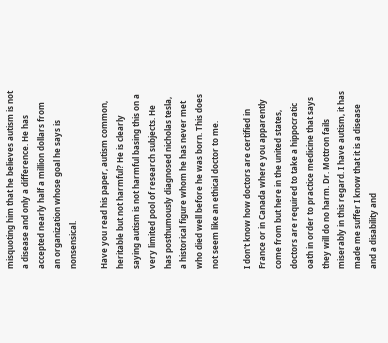misquoting him that he believes autism is not a disease and only a difference. He has accepted nearly half a million dollars from an organization whose goal he says is nonsensical.

Have you read his paper, autism common, heritable but not harmful? He is clearly saying autism is not harmful basing this on a very limited pool of research subjects. He has posthumously diagnosed nicholas tesla, a historical figure whom he has never met who died well before he was born. This does not seem like an ethical doctor to me.

I don't know how doctors are certified in France or in Canada where you apparently come from but here in the united states, doctors are required to take a hippocratic oath in order to practice medicine that says they will do no harm. Dr. Mottron fails miserably in this regard. I have autism, it has made me suffer I know that it is a disease and a disability and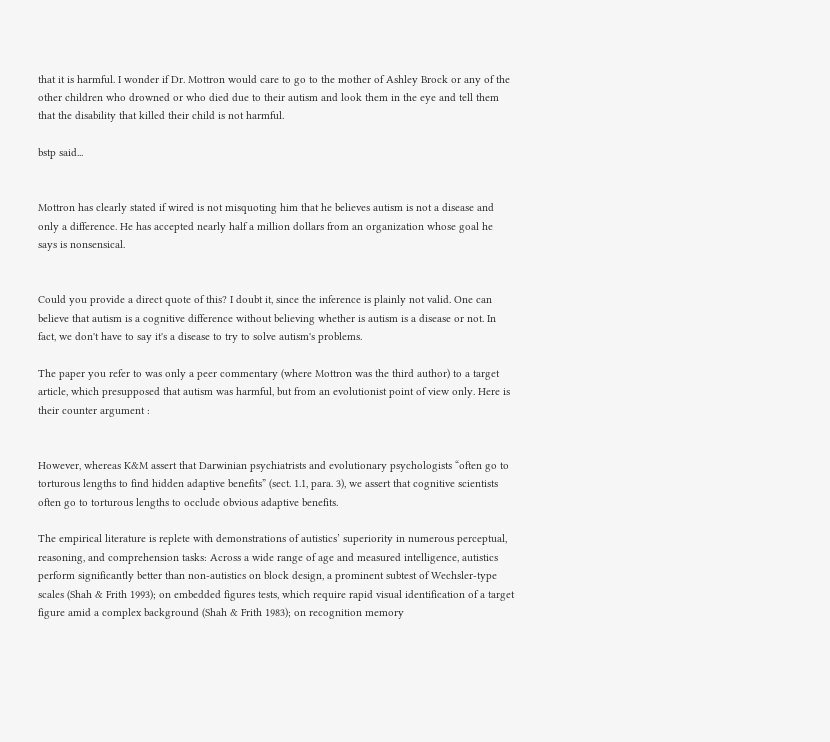that it is harmful. I wonder if Dr. Mottron would care to go to the mother of Ashley Brock or any of the other children who drowned or who died due to their autism and look them in the eye and tell them that the disability that killed their child is not harmful.

bstp said...


Mottron has clearly stated if wired is not misquoting him that he believes autism is not a disease and only a difference. He has accepted nearly half a million dollars from an organization whose goal he says is nonsensical.


Could you provide a direct quote of this? I doubt it, since the inference is plainly not valid. One can believe that autism is a cognitive difference without believing whether is autism is a disease or not. In fact, we don't have to say it's a disease to try to solve autism's problems.

The paper you refer to was only a peer commentary (where Mottron was the third author) to a target article, which presupposed that autism was harmful, but from an evolutionist point of view only. Here is their counter argument :


However, whereas K&M assert that Darwinian psychiatrists and evolutionary psychologists “often go to torturous lengths to find hidden adaptive benefits” (sect. 1.1, para. 3), we assert that cognitive scientists often go to torturous lengths to occlude obvious adaptive benefits.

The empirical literature is replete with demonstrations of autistics’ superiority in numerous perceptual, reasoning, and comprehension tasks: Across a wide range of age and measured intelligence, autistics perform significantly better than non-autistics on block design, a prominent subtest of Wechsler-type scales (Shah & Frith 1993); on embedded figures tests, which require rapid visual identification of a target figure amid a complex background (Shah & Frith 1983); on recognition memory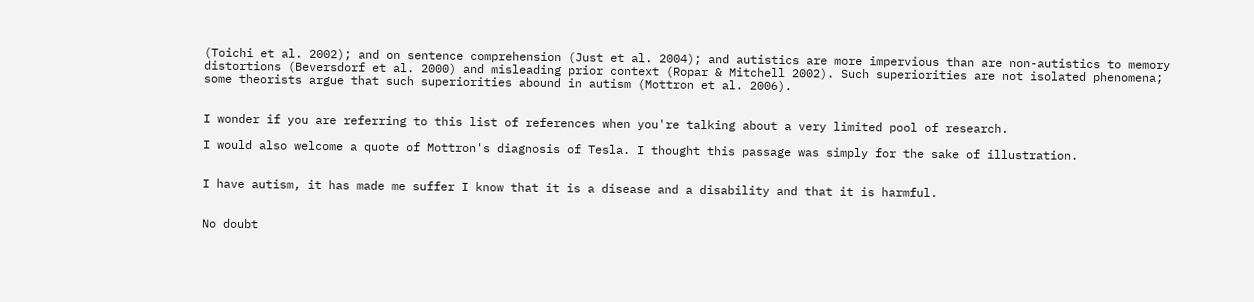(Toichi et al. 2002); and on sentence comprehension (Just et al. 2004); and autistics are more impervious than are non-autistics to memory distortions (Beversdorf et al. 2000) and misleading prior context (Ropar & Mitchell 2002). Such superiorities are not isolated phenomena; some theorists argue that such superiorities abound in autism (Mottron et al. 2006).


I wonder if you are referring to this list of references when you're talking about a very limited pool of research.

I would also welcome a quote of Mottron's diagnosis of Tesla. I thought this passage was simply for the sake of illustration.


I have autism, it has made me suffer I know that it is a disease and a disability and that it is harmful.


No doubt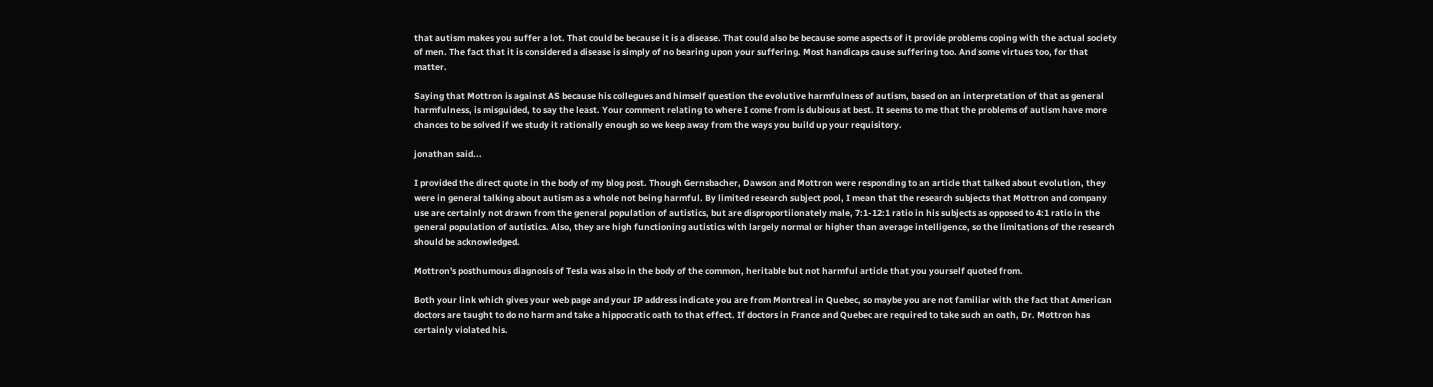that autism makes you suffer a lot. That could be because it is a disease. That could also be because some aspects of it provide problems coping with the actual society of men. The fact that it is considered a disease is simply of no bearing upon your suffering. Most handicaps cause suffering too. And some virtues too, for that matter.

Saying that Mottron is against AS because his collegues and himself question the evolutive harmfulness of autism, based on an interpretation of that as general harmfulness, is misguided, to say the least. Your comment relating to where I come from is dubious at best. It seems to me that the problems of autism have more chances to be solved if we study it rationally enough so we keep away from the ways you build up your requisitory.

jonathan said...

I provided the direct quote in the body of my blog post. Though Gernsbacher, Dawson and Mottron were responding to an article that talked about evolution, they were in general talking about autism as a whole not being harmful. By limited research subject pool, I mean that the research subjects that Mottron and company use are certainly not drawn from the general population of autistics, but are disproportiionately male, 7:1-12:1 ratio in his subjects as opposed to 4:1 ratio in the general population of autistics. Also, they are high functioning autistics with largely normal or higher than average intelligence, so the limitations of the research should be acknowledged.

Mottron's posthumous diagnosis of Tesla was also in the body of the common, heritable but not harmful article that you yourself quoted from.

Both your link which gives your web page and your IP address indicate you are from Montreal in Quebec, so maybe you are not familiar with the fact that American doctors are taught to do no harm and take a hippocratic oath to that effect. If doctors in France and Quebec are required to take such an oath, Dr. Mottron has certainly violated his.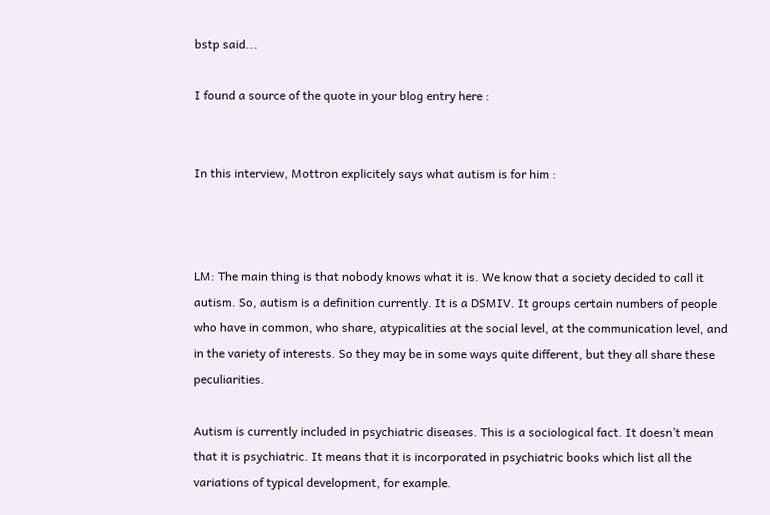bstp said...

I found a source of the quote in your blog entry here :


In this interview, Mottron explicitely says what autism is for him :



LM: The main thing is that nobody knows what it is. We know that a society decided to call it autism. So, autism is a definition currently. It is a DSMIV. It groups certain numbers of people who have in common, who share, atypicalities at the social level, at the communication level, and in the variety of interests. So they may be in some ways quite different, but they all share these peculiarities.

Autism is currently included in psychiatric diseases. This is a sociological fact. It doesn’t mean that it is psychiatric. It means that it is incorporated in psychiatric books which list all the variations of typical development, for example.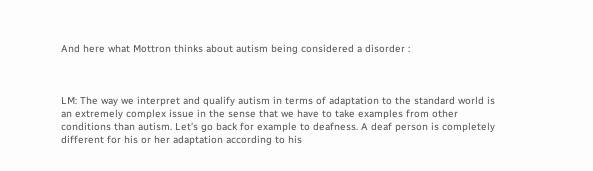And here what Mottron thinks about autism being considered a disorder :



LM: The way we interpret and qualify autism in terms of adaptation to the standard world is an extremely complex issue in the sense that we have to take examples from other conditions than autism. Let’s go back for example to deafness. A deaf person is completely different for his or her adaptation according to his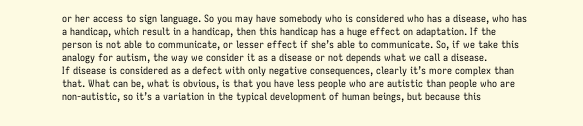or her access to sign language. So you may have somebody who is considered who has a disease, who has a handicap, which result in a handicap, then this handicap has a huge effect on adaptation. If the person is not able to communicate, or lesser effect if she’s able to communicate. So, if we take this analogy for autism, the way we consider it as a disease or not depends what we call a disease.
If disease is considered as a defect with only negative consequences, clearly it’s more complex than that. What can be, what is obvious, is that you have less people who are autistic than people who are non-autistic, so it’s a variation in the typical development of human beings, but because this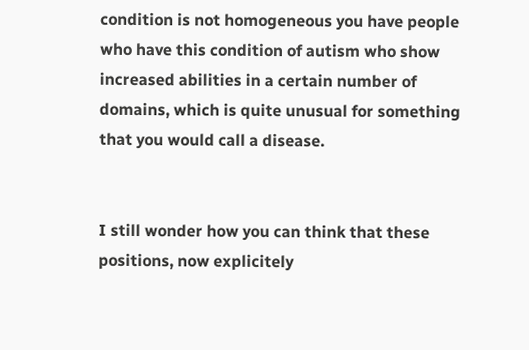condition is not homogeneous you have people who have this condition of autism who show increased abilities in a certain number of domains, which is quite unusual for something that you would call a disease.


I still wonder how you can think that these positions, now explicitely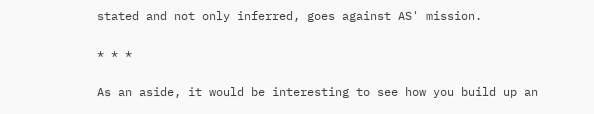stated and not only inferred, goes against AS' mission.

* * *

As an aside, it would be interesting to see how you build up an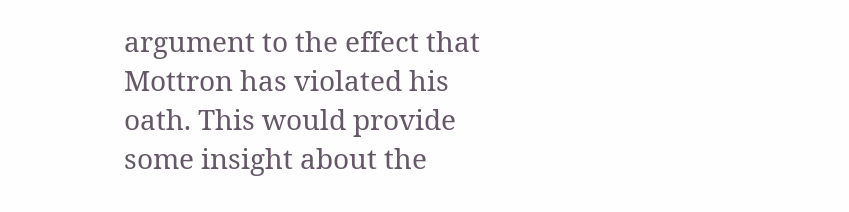argument to the effect that Mottron has violated his oath. This would provide some insight about the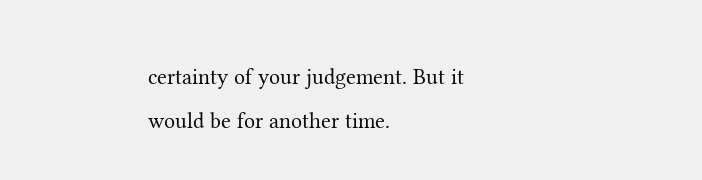certainty of your judgement. But it would be for another time.